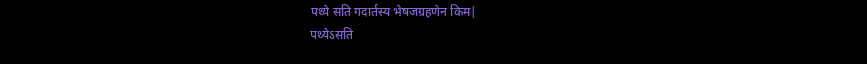पथ्ये सति गदार्तस्य भेषजग्रहणेन किम|
पथ्येऽसति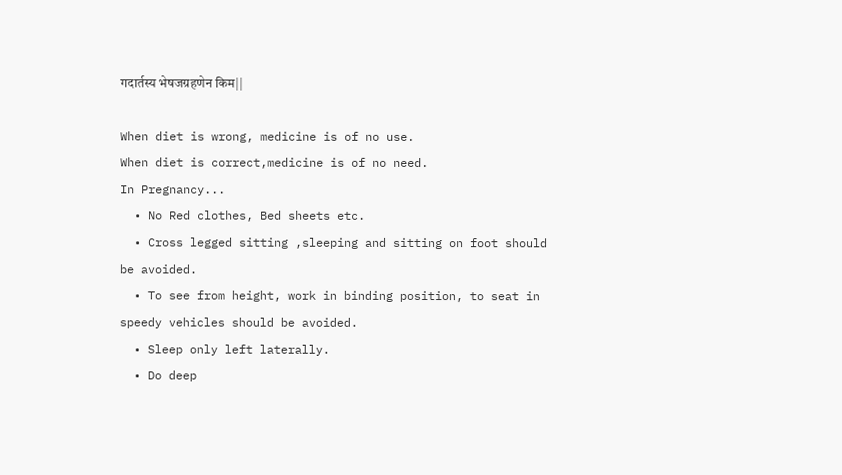गदार्तस्य भेषजग्रहणेन किम||

When diet is wrong, medicine is of no use.
When diet is correct,medicine is of no need.
In Pregnancy...
  • No Red clothes, Bed sheets etc.
  • Cross legged sitting ,sleeping and sitting on foot should be avoided.
  • To see from height, work in binding position, to seat in speedy vehicles should be avoided.
  • Sleep only left laterally.
  • Do deep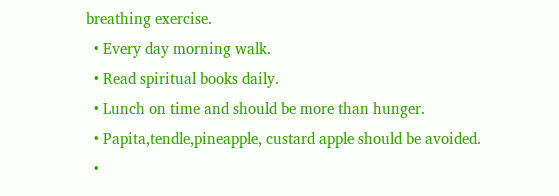breathing exercise.
  • Every day morning walk.
  • Read spiritual books daily.
  • Lunch on time and should be more than hunger.
  • Papita,tendle,pineapple, custard apple should be avoided.
  •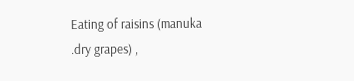Eating of raisins (manuka .dry grapes) ,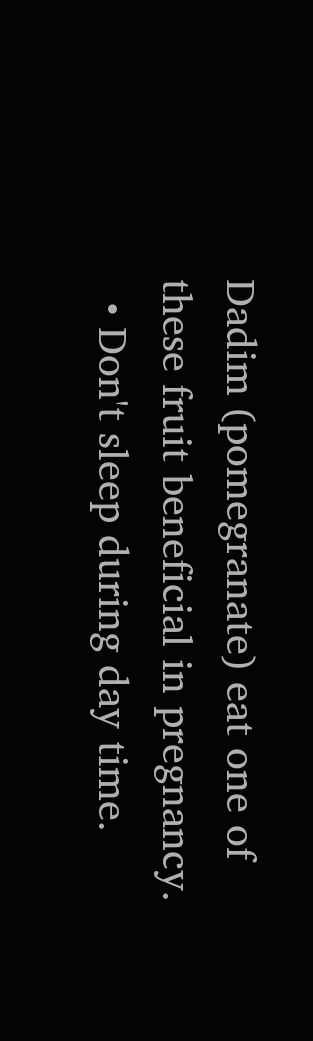Dadim (pomegranate) eat one of these fruit beneficial in pregnancy.
  • Don't sleep during day time.